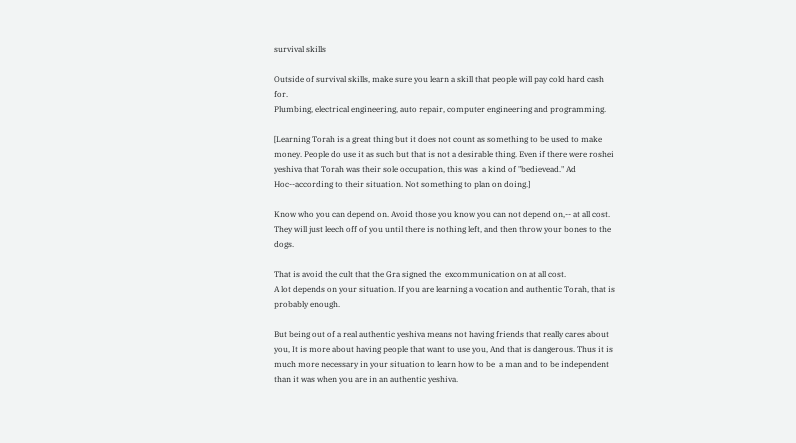survival skills

Outside of survival skills, make sure you learn a skill that people will pay cold hard cash for.
Plumbing, electrical engineering, auto repair, computer engineering and programming.

[Learning Torah is a great thing but it does not count as something to be used to make money. People do use it as such but that is not a desirable thing. Even if there were roshei yeshiva that Torah was their sole occupation, this was  a kind of "bedievead." Ad Hoc--according to their situation. Not something to plan on doing.]

Know who you can depend on. Avoid those you know you can not depend on,-- at all cost. They will just leech off of you until there is nothing left, and then throw your bones to the dogs.

That is avoid the cult that the Gra signed the  excommunication on at all cost.
A lot depends on your situation. If you are learning a vocation and authentic Torah, that is probably enough.

But being out of a real authentic yeshiva means not having friends that really cares about you, It is more about having people that want to use you, And that is dangerous. Thus it is much more necessary in your situation to learn how to be  a man and to be independent than it was when you are in an authentic yeshiva.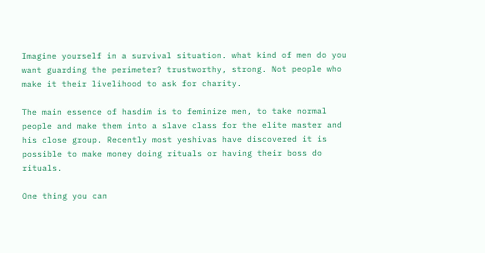Imagine yourself in a survival situation. what kind of men do you want guarding the perimeter? trustworthy, strong. Not people who make it their livelihood to ask for charity.

The main essence of hasdim is to feminize men, to take normal people and make them into a slave class for the elite master and his close group. Recently most yeshivas have discovered it is possible to make money doing rituals or having their boss do rituals.

One thing you can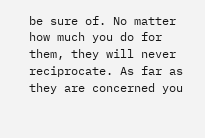be sure of. No matter how much you do for them, they will never reciprocate. As far as they are concerned you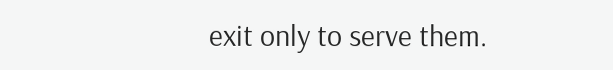exit only to serve them.